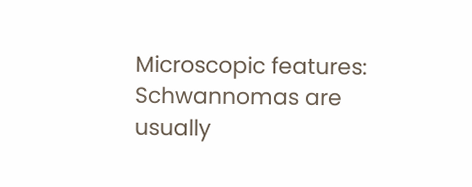Microscopic features: Schwannomas are usually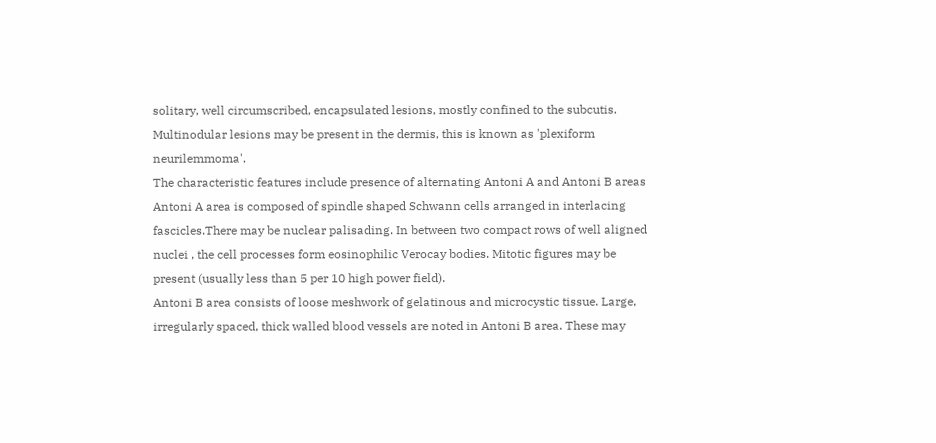solitary, well circumscribed, encapsulated lesions, mostly confined to the subcutis. Multinodular lesions may be present in the dermis, this is known as 'plexiform neurilemmoma'.
The characteristic features include presence of alternating Antoni A and Antoni B areas
Antoni A area is composed of spindle shaped Schwann cells arranged in interlacing fascicles.There may be nuclear palisading. In between two compact rows of well aligned nuclei , the cell processes form eosinophilic Verocay bodies. Mitotic figures may be present (usually less than 5 per 10 high power field).
Antoni B area consists of loose meshwork of gelatinous and microcystic tissue. Large, irregularly spaced, thick walled blood vessels are noted in Antoni B area. These may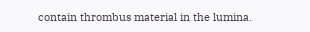contain thrombus material in the lumina.